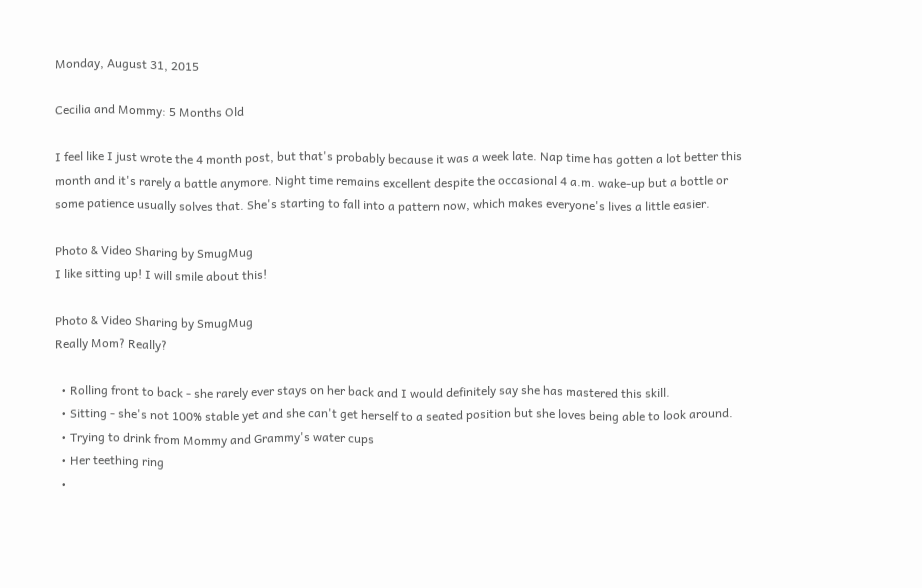Monday, August 31, 2015

Cecilia and Mommy: 5 Months Old

I feel like I just wrote the 4 month post, but that's probably because it was a week late. Nap time has gotten a lot better this month and it's rarely a battle anymore. Night time remains excellent despite the occasional 4 a.m. wake-up but a bottle or some patience usually solves that. She's starting to fall into a pattern now, which makes everyone's lives a little easier.

Photo & Video Sharing by SmugMug
I like sitting up! I will smile about this!

Photo & Video Sharing by SmugMug
Really Mom? Really?

  • Rolling front to back - she rarely ever stays on her back and I would definitely say she has mastered this skill.
  • Sitting - she's not 100% stable yet and she can't get herself to a seated position but she loves being able to look around.
  • Trying to drink from Mommy and Grammy's water cups
  • Her teething ring
  •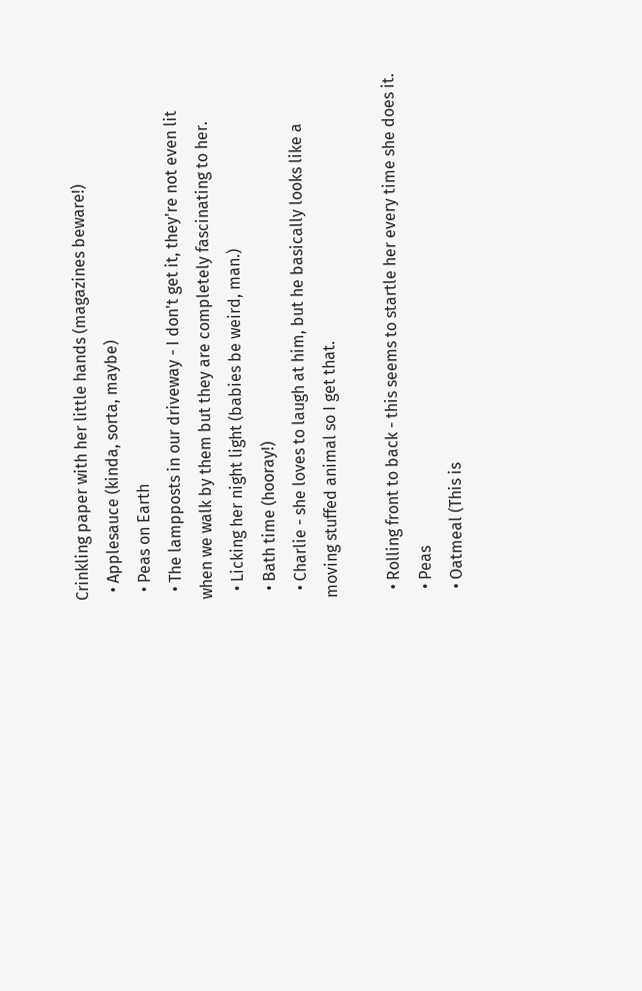Crinkling paper with her little hands (magazines beware!)
  • Applesauce (kinda, sorta, maybe)
  • Peas on Earth
  • The lampposts in our driveway - I don't get it, they're not even lit when we walk by them but they are completely fascinating to her.
  • Licking her night light (babies be weird, man.)
  • Bath time (hooray!)
  • Charlie - she loves to laugh at him, but he basically looks like a moving stuffed animal so I get that.

  • Rolling front to back - this seems to startle her every time she does it.
  • Peas
  • Oatmeal (This is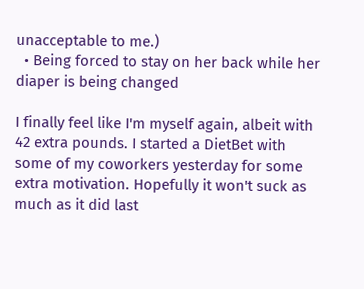unacceptable to me.)
  • Being forced to stay on her back while her diaper is being changed

I finally feel like I'm myself again, albeit with 42 extra pounds. I started a DietBet with some of my coworkers yesterday for some extra motivation. Hopefully it won't suck as much as it did last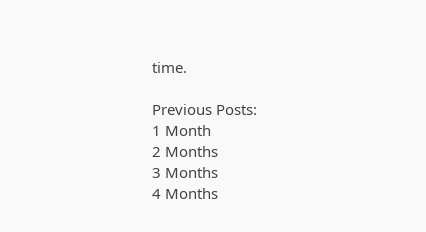time.

Previous Posts:
1 Month
2 Months
3 Months
4 Months